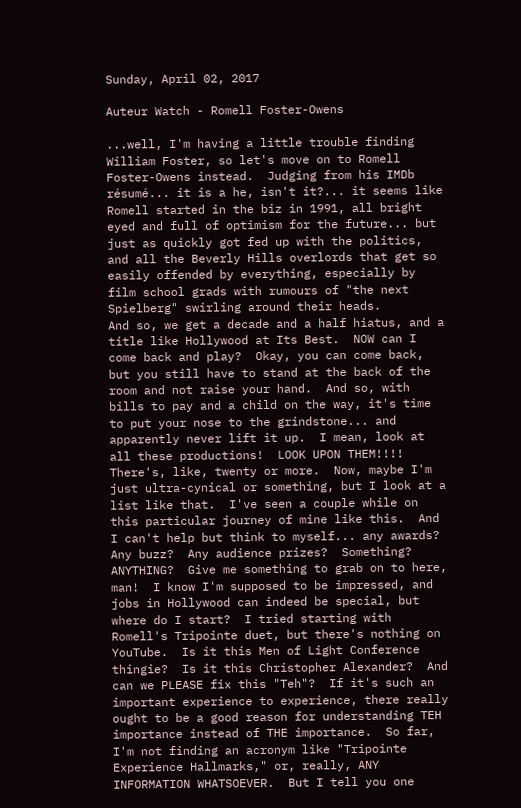Sunday, April 02, 2017

Auteur Watch - Romell Foster-Owens

...well, I'm having a little trouble finding William Foster, so let's move on to Romell Foster-Owens instead.  Judging from his IMDb résumé... it is a he, isn't it?... it seems like Romell started in the biz in 1991, all bright eyed and full of optimism for the future... but just as quickly got fed up with the politics, and all the Beverly Hills overlords that get so easily offended by everything, especially by film school grads with rumours of "the next Spielberg" swirling around their heads.
And so, we get a decade and a half hiatus, and a title like Hollywood at Its Best.  NOW can I come back and play?  Okay, you can come back, but you still have to stand at the back of the room and not raise your hand.  And so, with bills to pay and a child on the way, it's time to put your nose to the grindstone... and apparently never lift it up.  I mean, look at all these productions!  LOOK UPON THEM!!!!  There's, like, twenty or more.  Now, maybe I'm just ultra-cynical or something, but I look at a list like that.  I've seen a couple while on this particular journey of mine like this.  And I can't help but think to myself... any awards?  Any buzz?  Any audience prizes?  Something?  ANYTHING?  Give me something to grab on to here, man!  I know I'm supposed to be impressed, and jobs in Hollywood can indeed be special, but where do I start?  I tried starting with Romell's Tripointe duet, but there's nothing on YouTube.  Is it this Men of Light Conference thingie?  Is it this Christopher Alexander?  And can we PLEASE fix this "Teh"?  If it's such an important experience to experience, there really ought to be a good reason for understanding TEH importance instead of THE importance.  So far, I'm not finding an acronym like "Tripointe Experience Hallmarks," or, really, ANY INFORMATION WHATSOEVER.  But I tell you one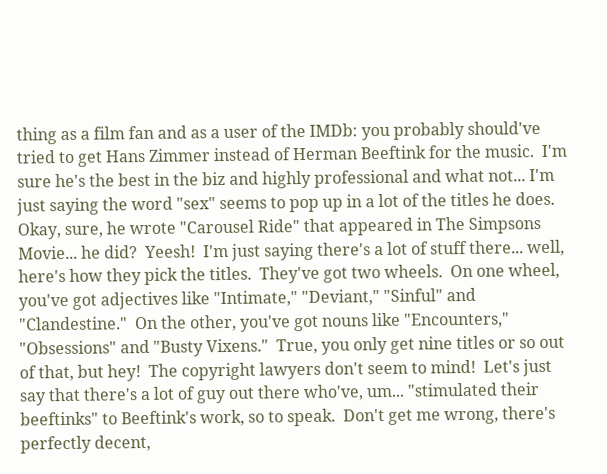thing as a film fan and as a user of the IMDb: you probably should've tried to get Hans Zimmer instead of Herman Beeftink for the music.  I'm sure he's the best in the biz and highly professional and what not... I'm just saying the word "sex" seems to pop up in a lot of the titles he does.  Okay, sure, he wrote "Carousel Ride" that appeared in The Simpsons Movie... he did?  Yeesh!  I'm just saying there's a lot of stuff there... well, here's how they pick the titles.  They've got two wheels.  On one wheel, you've got adjectives like "Intimate," "Deviant," "Sinful" and "Clandestine."  On the other, you've got nouns like "Encounters," "Obsessions" and "Busty Vixens."  True, you only get nine titles or so out of that, but hey!  The copyright lawyers don't seem to mind!  Let's just say that there's a lot of guy out there who've, um... "stimulated their beeftinks" to Beeftink's work, so to speak.  Don't get me wrong, there's perfectly decent,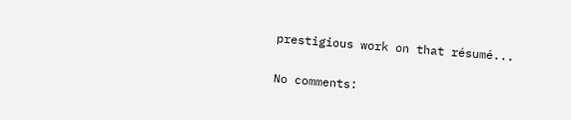prestigious work on that résumé...

No comments: